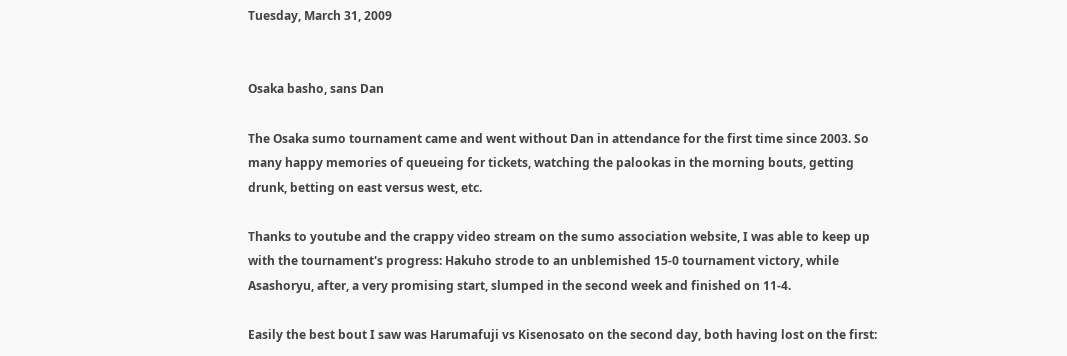Tuesday, March 31, 2009


Osaka basho, sans Dan

The Osaka sumo tournament came and went without Dan in attendance for the first time since 2003. So many happy memories of queueing for tickets, watching the palookas in the morning bouts, getting drunk, betting on east versus west, etc.

Thanks to youtube and the crappy video stream on the sumo association website, I was able to keep up with the tournament's progress: Hakuho strode to an unblemished 15-0 tournament victory, while Asashoryu, after, a very promising start, slumped in the second week and finished on 11-4.

Easily the best bout I saw was Harumafuji vs Kisenosato on the second day, both having lost on the first: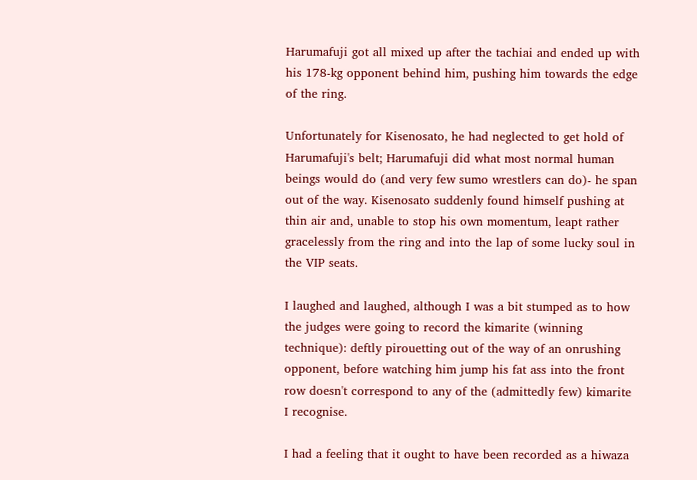Harumafuji got all mixed up after the tachiai and ended up with his 178-kg opponent behind him, pushing him towards the edge of the ring.

Unfortunately for Kisenosato, he had neglected to get hold of Harumafuji's belt; Harumafuji did what most normal human beings would do (and very few sumo wrestlers can do)- he span out of the way. Kisenosato suddenly found himself pushing at thin air and, unable to stop his own momentum, leapt rather gracelessly from the ring and into the lap of some lucky soul in the VIP seats.

I laughed and laughed, although I was a bit stumped as to how the judges were going to record the kimarite (winning technique): deftly pirouetting out of the way of an onrushing opponent, before watching him jump his fat ass into the front row doesn't correspond to any of the (admittedly few) kimarite I recognise.

I had a feeling that it ought to have been recorded as a hiwaza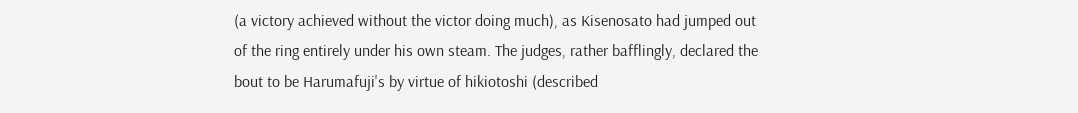(a victory achieved without the victor doing much), as Kisenosato had jumped out of the ring entirely under his own steam. The judges, rather bafflingly, declared the bout to be Harumafuji's by virtue of hikiotoshi (described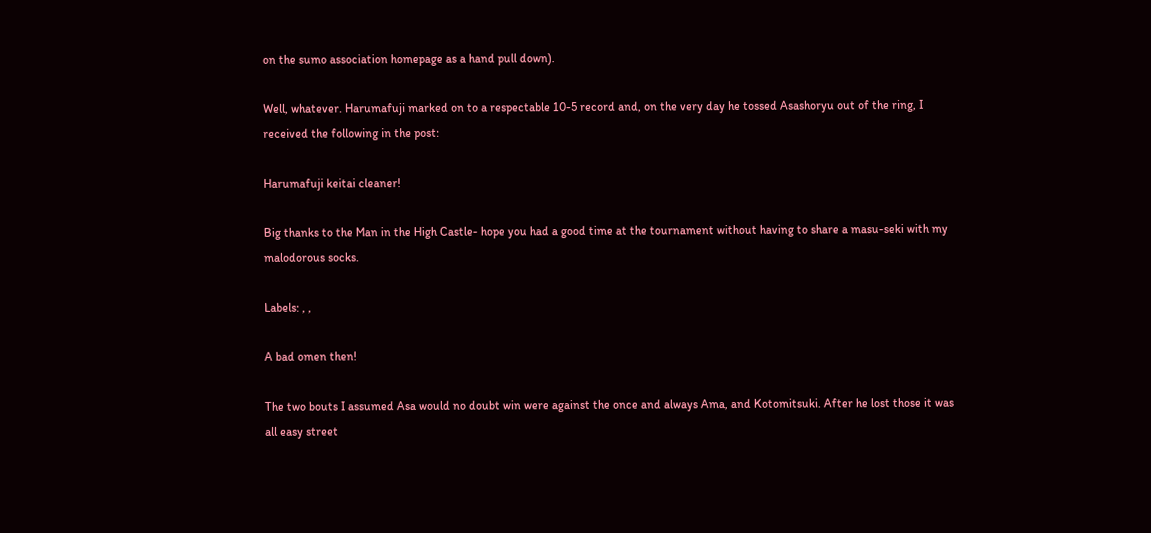on the sumo association homepage as a hand pull down).

Well, whatever. Harumafuji marked on to a respectable 10-5 record and, on the very day he tossed Asashoryu out of the ring, I received the following in the post:

Harumafuji keitai cleaner!

Big thanks to the Man in the High Castle- hope you had a good time at the tournament without having to share a masu-seki with my malodorous socks.

Labels: , ,

A bad omen then!

The two bouts I assumed Asa would no doubt win were against the once and always Ama, and Kotomitsuki. After he lost those it was all easy street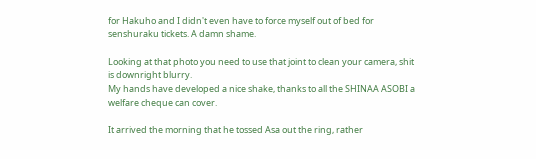for Hakuho and I didn't even have to force myself out of bed for senshuraku tickets. A damn shame.

Looking at that photo you need to use that joint to clean your camera, shit is downright blurry.
My hands have developed a nice shake, thanks to all the SHINAA ASOBI a welfare cheque can cover.

It arrived the morning that he tossed Asa out the ring, rather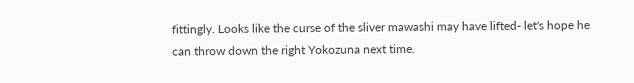fittingly. Looks like the curse of the sliver mawashi may have lifted- let's hope he can throw down the right Yokozuna next time.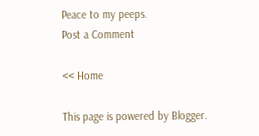Peace to my peeps.
Post a Comment

<< Home

This page is powered by Blogger.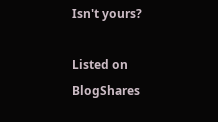Isn't yours?

Listed on BlogShares